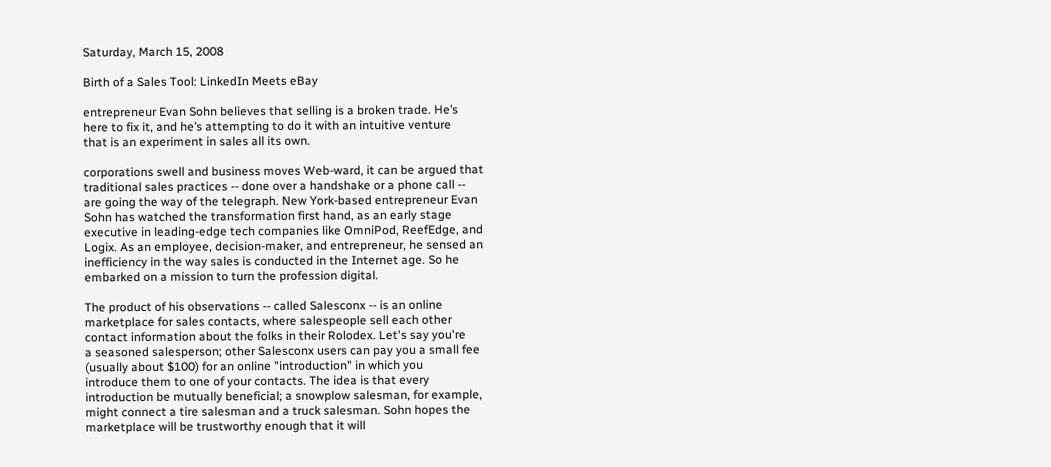Saturday, March 15, 2008

Birth of a Sales Tool: LinkedIn Meets eBay

entrepreneur Evan Sohn believes that selling is a broken trade. He’s
here to fix it, and he’s attempting to do it with an intuitive venture
that is an experiment in sales all its own.

corporations swell and business moves Web-ward, it can be argued that
traditional sales practices -- done over a handshake or a phone call --
are going the way of the telegraph. New York-based entrepreneur Evan
Sohn has watched the transformation first hand, as an early stage
executive in leading-edge tech companies like OmniPod, ReefEdge, and
Logix. As an employee, decision-maker, and entrepreneur, he sensed an
inefficiency in the way sales is conducted in the Internet age. So he
embarked on a mission to turn the profession digital.

The product of his observations -- called Salesconx -- is an online
marketplace for sales contacts, where salespeople sell each other
contact information about the folks in their Rolodex. Let's say you're
a seasoned salesperson; other Salesconx users can pay you a small fee
(usually about $100) for an online "introduction" in which you
introduce them to one of your contacts. The idea is that every
introduction be mutually beneficial; a snowplow salesman, for example,
might connect a tire salesman and a truck salesman. Sohn hopes the
marketplace will be trustworthy enough that it will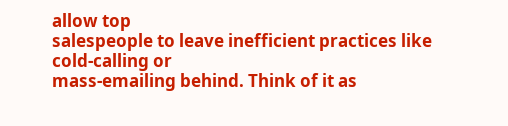allow top
salespeople to leave inefficient practices like cold-calling or
mass-emailing behind. Think of it as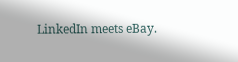LinkedIn meets eBay.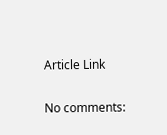Article Link

No comments: